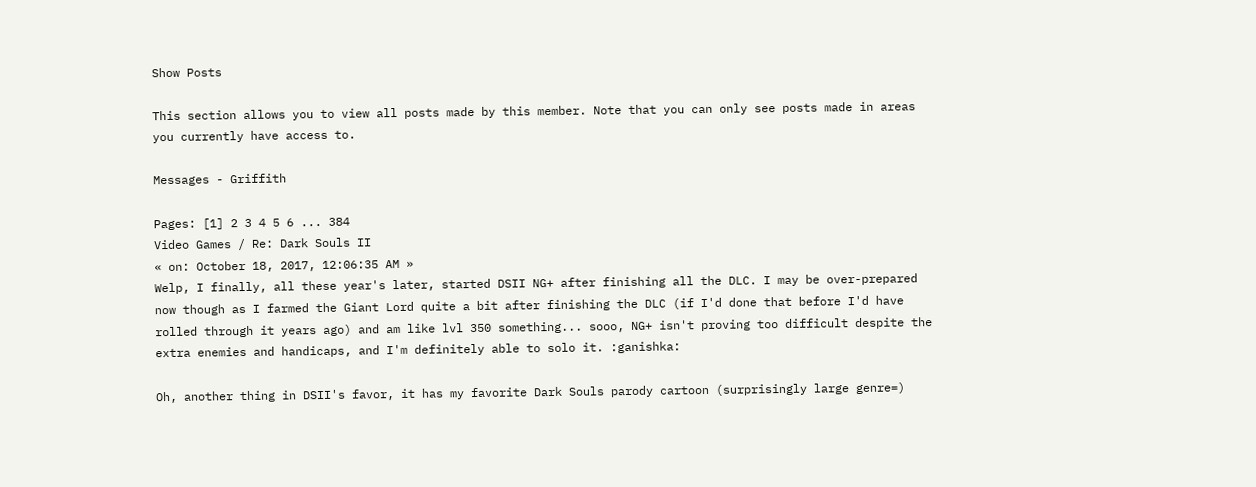Show Posts

This section allows you to view all posts made by this member. Note that you can only see posts made in areas you currently have access to.

Messages - Griffith

Pages: [1] 2 3 4 5 6 ... 384
Video Games / Re: Dark Souls II
« on: October 18, 2017, 12:06:35 AM »
Welp, I finally, all these year's later, started DSII NG+ after finishing all the DLC. I may be over-prepared now though as I farmed the Giant Lord quite a bit after finishing the DLC (if I'd done that before I'd have rolled through it years ago) and am like lvl 350 something... sooo, NG+ isn't proving too difficult despite the extra enemies and handicaps, and I'm definitely able to solo it. :ganishka:

Oh, another thing in DSII's favor, it has my favorite Dark Souls parody cartoon (surprisingly large genre=)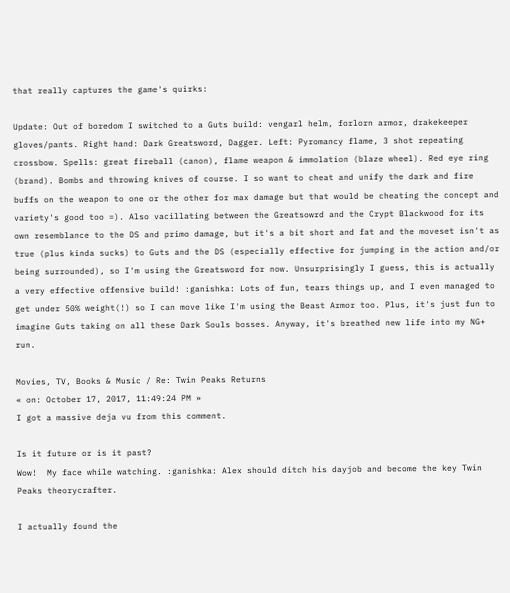that really captures the game's quirks:

Update: Out of boredom I switched to a Guts build: vengarl helm, forlorn armor, drakekeeper gloves/pants. Right hand: Dark Greatsword, Dagger. Left: Pyromancy flame, 3 shot repeating crossbow. Spells: great fireball (canon), flame weapon & immolation (blaze wheel). Red eye ring (brand). Bombs and throwing knives of course. I so want to cheat and unify the dark and fire buffs on the weapon to one or the other for max damage but that would be cheating the concept and variety's good too =). Also vacillating between the Greatsowrd and the Crypt Blackwood for its own resemblance to the DS and primo damage, but it's a bit short and fat and the moveset isn't as true (plus kinda sucks) to Guts and the DS (especially effective for jumping in the action and/or being surrounded), so I'm using the Greatsword for now. Unsurprisingly I guess, this is actually a very effective offensive build! :ganishka: Lots of fun, tears things up, and I even managed to get under 50% weight(!) so I can move like I'm using the Beast Armor too. Plus, it's just fun to imagine Guts taking on all these Dark Souls bosses. Anyway, it's breathed new life into my NG+ run.

Movies, TV, Books & Music / Re: Twin Peaks Returns
« on: October 17, 2017, 11:49:24 PM »
I got a massive deja vu from this comment.

Is it future or is it past?
Wow!  My face while watching. :ganishka: Alex should ditch his dayjob and become the key Twin Peaks theorycrafter.

I actually found the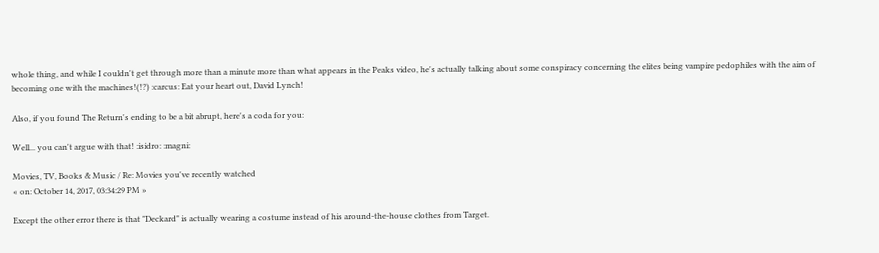whole thing, and while I couldn't get through more than a minute more than what appears in the Peaks video, he's actually talking about some conspiracy concerning the elites being vampire pedophiles with the aim of becoming one with the machines!(!?) :carcus: Eat your heart out, David Lynch!

Also, if you found The Return's ending to be a bit abrupt, here's a coda for you:

Well... you can't argue with that! :isidro: :magni:

Movies, TV, Books & Music / Re: Movies you've recently watched
« on: October 14, 2017, 03:34:29 PM »

Except the other error there is that "Deckard" is actually wearing a costume instead of his around-the-house clothes from Target.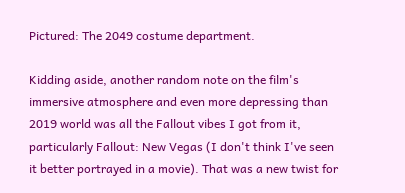Pictured: The 2049 costume department.

Kidding aside, another random note on the film's immersive atmosphere and even more depressing than 2019 world was all the Fallout vibes I got from it, particularly Fallout: New Vegas (I don't think I've seen it better portrayed in a movie). That was a new twist for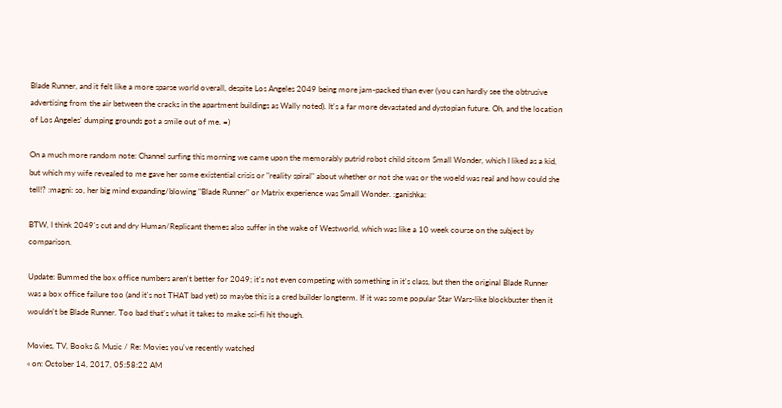Blade Runner, and it felt like a more sparse world overall, despite Los Angeles 2049 being more jam-packed than ever (you can hardly see the obtrusive advertising from the air between the cracks in the apartment buildings as Wally noted). It's a far more devastated and dystopian future. Oh, and the location of Los Angeles' dumping grounds got a smile out of me. =)

On a much more random note: Channel surfing this morning we came upon the memorably putrid robot child sitcom Small Wonder, which I liked as a kid, but which my wife revealed to me gave her some existential crisis or "reality spiral" about whether or not she was or the woeld was real and how could she tell!? :magni: so, her big mind expanding/blowing "Blade Runner" or Matrix experience was Small Wonder. :ganishka:

BTW, I think 2049's cut and dry Human/Replicant themes also suffer in the wake of Westworld, which was like a 10 week course on the subject by comparison.

Update: Bummed the box office numbers aren't better for 2049; it's not even competing with something in it's class, but then the original Blade Runner was a box office failure too (and it's not THAT bad yet) so maybe this is a cred builder longterm. If it was some popular Star Wars-like blockbuster then it wouldn't be Blade Runner. Too bad that's what it takes to make sci-fi hit though.

Movies, TV, Books & Music / Re: Movies you've recently watched
« on: October 14, 2017, 05:58:22 AM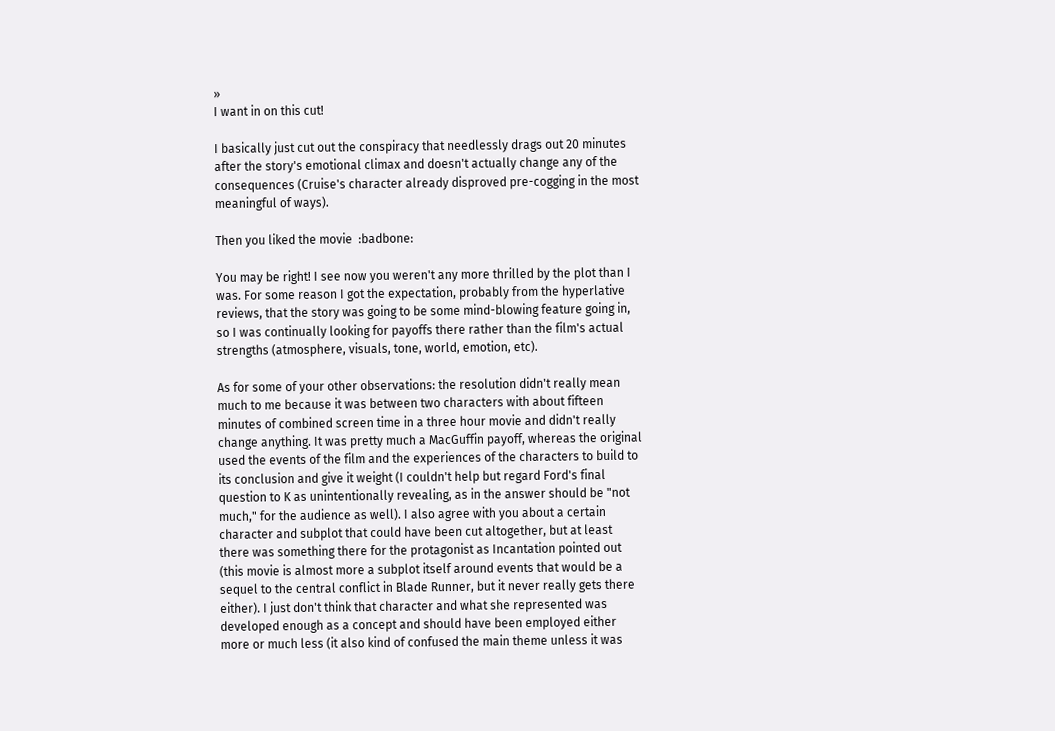»
I want in on this cut!

I basically just cut out the conspiracy that needlessly drags out 20 minutes after the story's emotional climax and doesn't actually change any of the consequences (Cruise's character already disproved pre-cogging in the most meaningful of ways).

Then you liked the movie  :badbone:

You may be right! I see now you weren't any more thrilled by the plot than I was. For some reason I got the expectation, probably from the hyperlative reviews, that the story was going to be some mind-blowing feature going in, so I was continually looking for payoffs there rather than the film's actual strengths (atmosphere, visuals, tone, world, emotion, etc).

As for some of your other observations: the resolution didn't really mean much to me because it was between two characters with about fifteen minutes of combined screen time in a three hour movie and didn't really change anything. It was pretty much a MacGuffin payoff, whereas the original used the events of the film and the experiences of the characters to build to its conclusion and give it weight (I couldn't help but regard Ford's final question to K as unintentionally revealing, as in the answer should be "not much," for the audience as well). I also agree with you about a certain character and subplot that could have been cut altogether, but at least there was something there for the protagonist as Incantation pointed out (this movie is almost more a subplot itself around events that would be a sequel to the central conflict in Blade Runner, but it never really gets there either). I just don't think that character and what she represented was developed enough as a concept and should have been employed either more or much less (it also kind of confused the main theme unless it was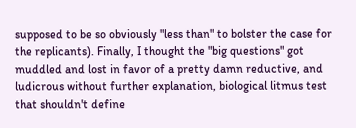supposed to be so obviously "less than" to bolster the case for the replicants). Finally, I thought the "big questions" got muddled and lost in favor of a pretty damn reductive, and ludicrous without further explanation, biological litmus test that shouldn't define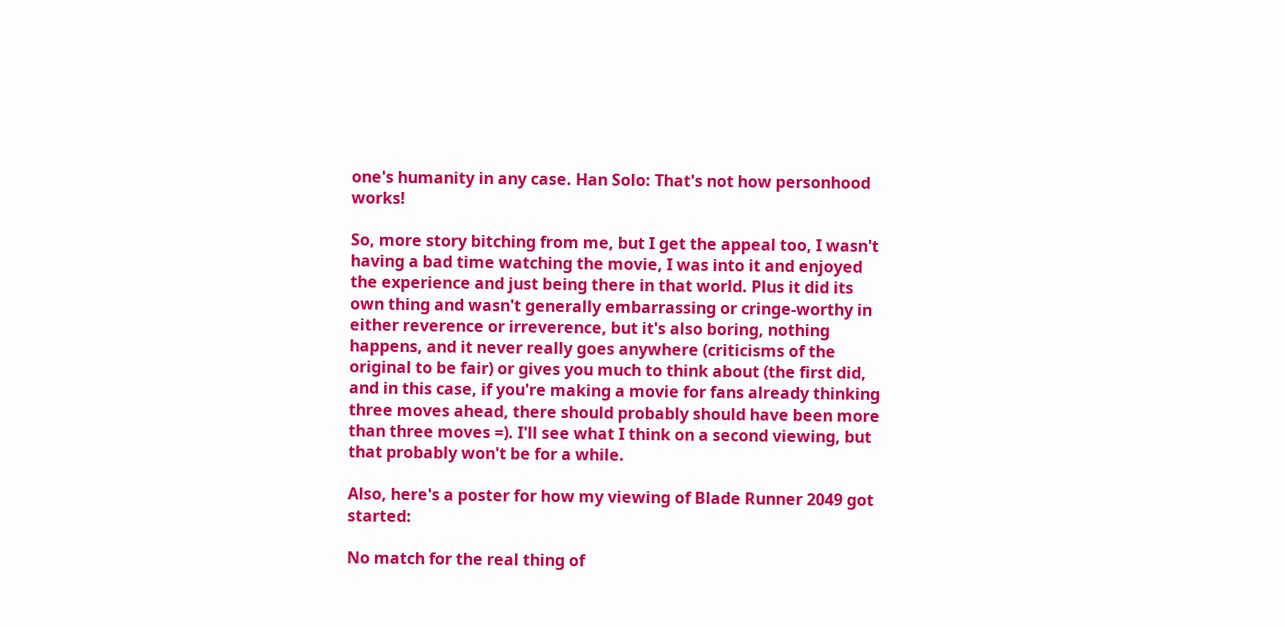one's humanity in any case. Han Solo: That's not how personhood works!

So, more story bitching from me, but I get the appeal too, I wasn't having a bad time watching the movie, I was into it and enjoyed the experience and just being there in that world. Plus it did its own thing and wasn't generally embarrassing or cringe-worthy in either reverence or irreverence, but it's also boring, nothing happens, and it never really goes anywhere (criticisms of the original to be fair) or gives you much to think about (the first did, and in this case, if you're making a movie for fans already thinking three moves ahead, there should probably should have been more than three moves =). I'll see what I think on a second viewing, but that probably won't be for a while.

Also, here's a poster for how my viewing of Blade Runner 2049 got started:

No match for the real thing of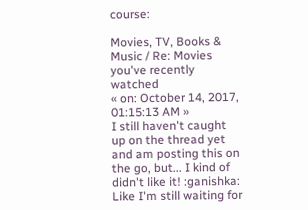course:

Movies, TV, Books & Music / Re: Movies you've recently watched
« on: October 14, 2017, 01:15:13 AM »
I still haven't caught up on the thread yet and am posting this on the go, but... I kind of didn't like it! :ganishka: Like I'm still waiting for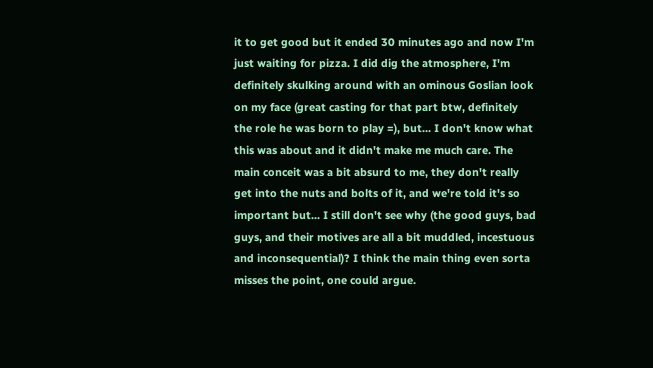it to get good but it ended 30 minutes ago and now I'm just waiting for pizza. I did dig the atmosphere, I'm definitely skulking around with an ominous Goslian look on my face (great casting for that part btw, definitely the role he was born to play =), but... I don't know what this was about and it didn't make me much care. The main conceit was a bit absurd to me, they don't really get into the nuts and bolts of it, and we're told it's so important but... I still don't see why (the good guys, bad guys, and their motives are all a bit muddled, incestuous and inconsequential)? I think the main thing even sorta misses the point, one could argue.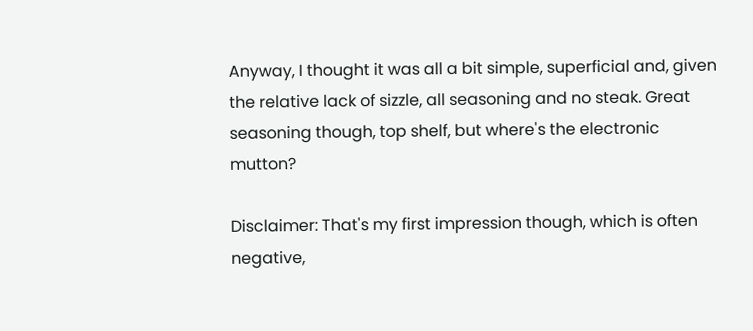Anyway, I thought it was all a bit simple, superficial and, given the relative lack of sizzle, all seasoning and no steak. Great seasoning though, top shelf, but where's the electronic mutton?

Disclaimer: That's my first impression though, which is often negative,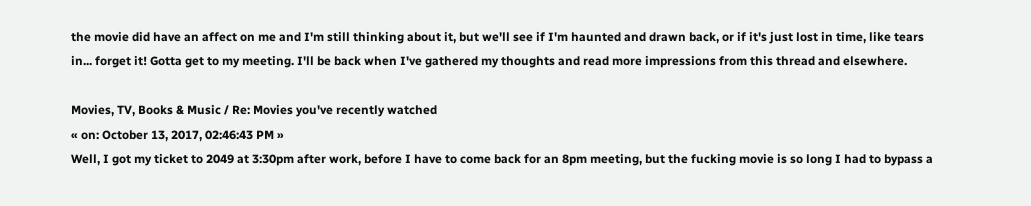the movie did have an affect on me and I'm still thinking about it, but we'll see if I'm haunted and drawn back, or if it's just lost in time, like tears in... forget it! Gotta get to my meeting. I'll be back when I've gathered my thoughts and read more impressions from this thread and elsewhere.

Movies, TV, Books & Music / Re: Movies you've recently watched
« on: October 13, 2017, 02:46:43 PM »
Well, I got my ticket to 2049 at 3:30pm after work, before I have to come back for an 8pm meeting, but the fucking movie is so long I had to bypass a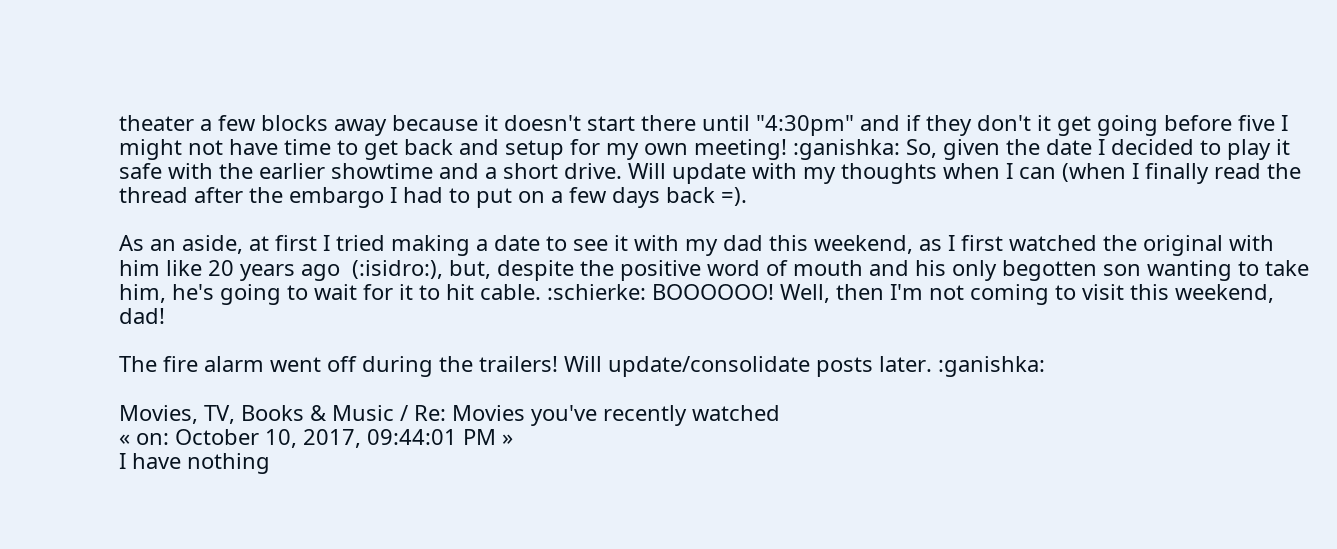theater a few blocks away because it doesn't start there until "4:30pm" and if they don't it get going before five I might not have time to get back and setup for my own meeting! :ganishka: So, given the date I decided to play it safe with the earlier showtime and a short drive. Will update with my thoughts when I can (when I finally read the thread after the embargo I had to put on a few days back =).

As an aside, at first I tried making a date to see it with my dad this weekend, as I first watched the original with him like 20 years ago  (:isidro:), but, despite the positive word of mouth and his only begotten son wanting to take him, he's going to wait for it to hit cable. :schierke: BOOOOOO! Well, then I'm not coming to visit this weekend, dad!

The fire alarm went off during the trailers! Will update/consolidate posts later. :ganishka:

Movies, TV, Books & Music / Re: Movies you've recently watched
« on: October 10, 2017, 09:44:01 PM »
I have nothing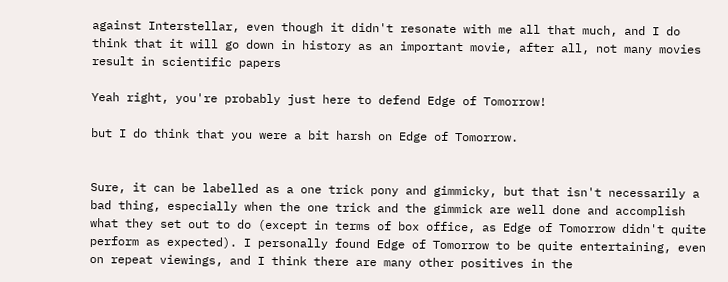against Interstellar, even though it didn't resonate with me all that much, and I do think that it will go down in history as an important movie, after all, not many movies result in scientific papers

Yeah right, you're probably just here to defend Edge of Tomorrow!

but I do think that you were a bit harsh on Edge of Tomorrow.


Sure, it can be labelled as a one trick pony and gimmicky, but that isn't necessarily a bad thing, especially when the one trick and the gimmick are well done and accomplish what they set out to do (except in terms of box office, as Edge of Tomorrow didn't quite perform as expected). I personally found Edge of Tomorrow to be quite entertaining, even on repeat viewings, and I think there are many other positives in the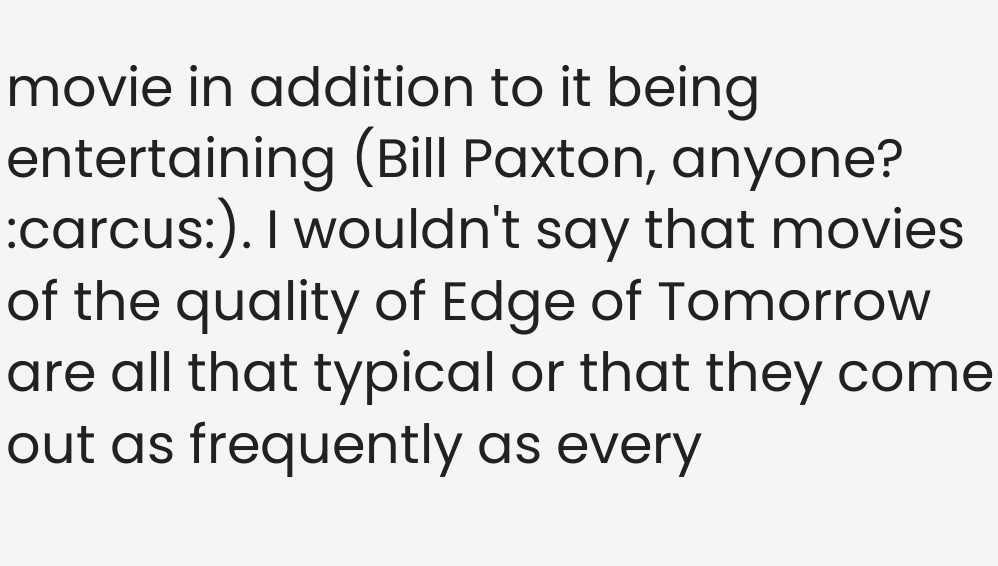movie in addition to it being entertaining (Bill Paxton, anyone? :carcus:). I wouldn't say that movies of the quality of Edge of Tomorrow are all that typical or that they come out as frequently as every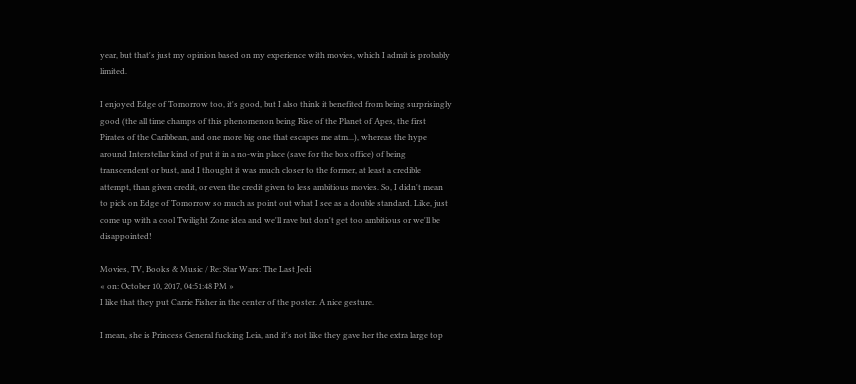year, but that's just my opinion based on my experience with movies, which I admit is probably limited.

I enjoyed Edge of Tomorrow too, it's good, but I also think it benefited from being surprisingly good (the all time champs of this phenomenon being Rise of the Planet of Apes, the first Pirates of the Caribbean, and one more big one that escapes me atm...), whereas the hype around Interstellar kind of put it in a no-win place (save for the box office) of being transcendent or bust, and I thought it was much closer to the former, at least a credible attempt, than given credit, or even the credit given to less ambitious movies. So, I didn't mean to pick on Edge of Tomorrow so much as point out what I see as a double standard. Like, just come up with a cool Twilight Zone idea and we'll rave but don't get too ambitious or we'll be disappointed!

Movies, TV, Books & Music / Re: Star Wars: The Last Jedi
« on: October 10, 2017, 04:51:48 PM »
I like that they put Carrie Fisher in the center of the poster. A nice gesture.

I mean, she is Princess General fucking Leia, and it's not like they gave her the extra large top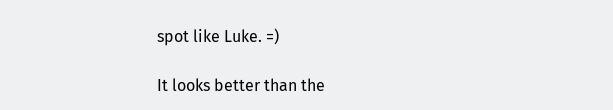spot like Luke. =)

It looks better than the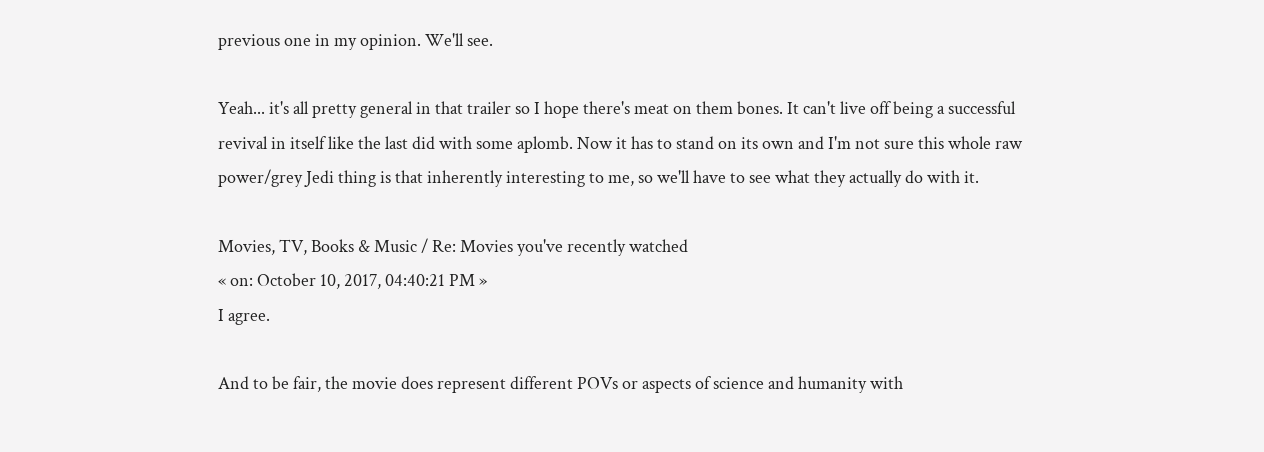previous one in my opinion. We'll see.

Yeah... it's all pretty general in that trailer so I hope there's meat on them bones. It can't live off being a successful revival in itself like the last did with some aplomb. Now it has to stand on its own and I'm not sure this whole raw power/grey Jedi thing is that inherently interesting to me, so we'll have to see what they actually do with it.

Movies, TV, Books & Music / Re: Movies you've recently watched
« on: October 10, 2017, 04:40:21 PM »
I agree.

And to be fair, the movie does represent different POVs or aspects of science and humanity with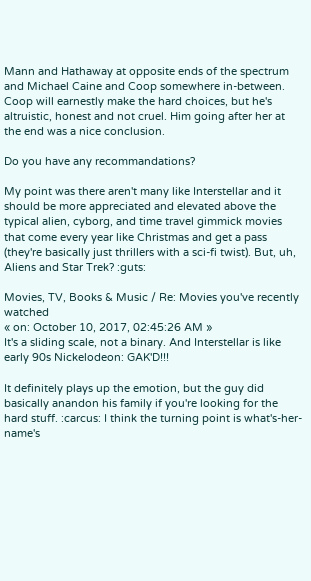Mann and Hathaway at opposite ends of the spectrum and Michael Caine and Coop somewhere in-between. Coop will earnestly make the hard choices, but he's altruistic, honest and not cruel. Him going after her at the end was a nice conclusion.

Do you have any recommandations?

My point was there aren't many like Interstellar and it should be more appreciated and elevated above the typical alien, cyborg, and time travel gimmick movies that come every year like Christmas and get a pass (they're basically just thrillers with a sci-fi twist). But, uh, Aliens and Star Trek? :guts:

Movies, TV, Books & Music / Re: Movies you've recently watched
« on: October 10, 2017, 02:45:26 AM »
It's a sliding scale, not a binary. And Interstellar is like early 90s Nickelodeon: GAK'D!!!

It definitely plays up the emotion, but the guy did basically anandon his family if you're looking for the hard stuff. :carcus: I think the turning point is what's-her-name's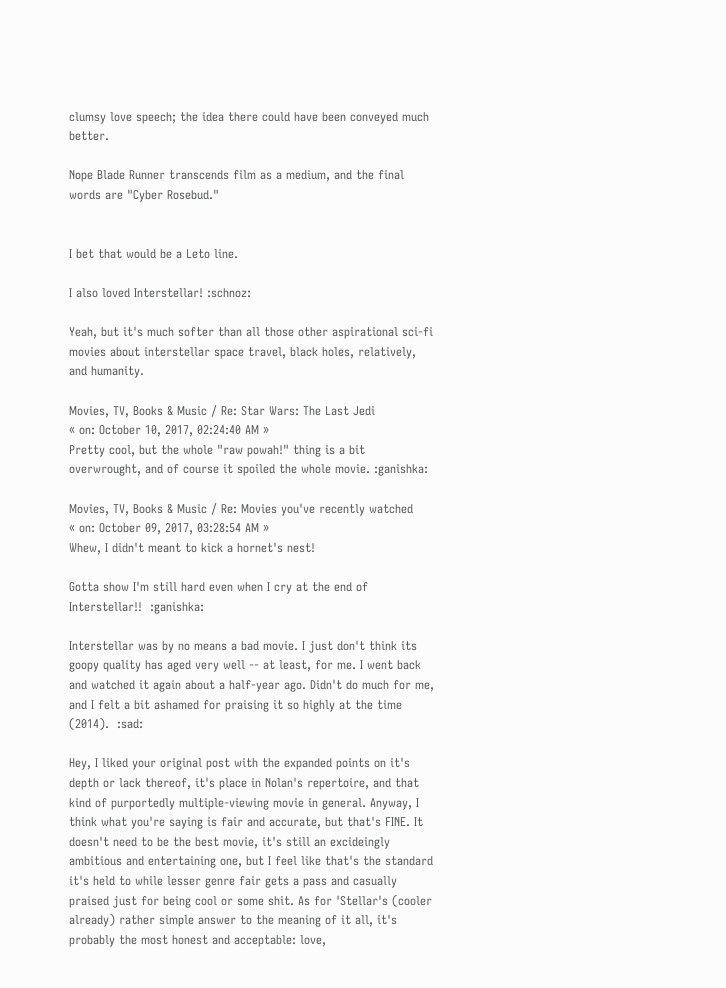clumsy love speech; the idea there could have been conveyed much better.

Nope Blade Runner transcends film as a medium, and the final words are "Cyber Rosebud."


I bet that would be a Leto line.

I also loved Interstellar! :schnoz:

Yeah, but it's much softer than all those other aspirational sci-fi movies about interstellar space travel, black holes, relatively, and humanity.

Movies, TV, Books & Music / Re: Star Wars: The Last Jedi
« on: October 10, 2017, 02:24:40 AM »
Pretty cool, but the whole "raw powah!" thing is a bit overwrought, and of course it spoiled the whole movie. :ganishka:

Movies, TV, Books & Music / Re: Movies you've recently watched
« on: October 09, 2017, 03:28:54 AM »
Whew, I didn't meant to kick a hornet's nest!

Gotta show I'm still hard even when I cry at the end of Interstellar!!  :ganishka:

Interstellar was by no means a bad movie. I just don't think its goopy quality has aged very well -- at least, for me. I went back and watched it again about a half-year ago. Didn't do much for me, and I felt a bit ashamed for praising it so highly at the time (2014).  :sad:

Hey, I liked your original post with the expanded points on it's depth or lack thereof, it's place in Nolan's repertoire, and that kind of purportedly multiple-viewing movie in general. Anyway, I think what you're saying is fair and accurate, but that's FINE. It doesn't need to be the best movie, it's still an excideingly ambitious and entertaining one, but I feel like that's the standard it's held to while lesser genre fair gets a pass and casually praised just for being cool or some shit. As for 'Stellar's (cooler already) rather simple answer to the meaning of it all, it's probably the most honest and acceptable: love,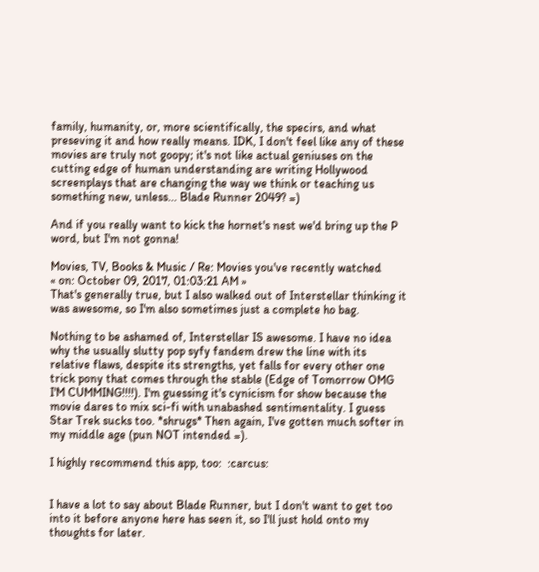family, humanity, or, more scientifically, the specirs, and what preseving it and how really means. IDK, I don't feel like any of these movies are truly not goopy; it's not like actual geniuses on the cutting edge of human understanding are writing Hollywood screenplays that are changing the way we think or teaching us something new, unless... Blade Runner 2049? =)

And if you really want to kick the hornet's nest we'd bring up the P word, but I'm not gonna!

Movies, TV, Books & Music / Re: Movies you've recently watched
« on: October 09, 2017, 01:03:21 AM »
That's generally true, but I also walked out of Interstellar thinking it was awesome, so I'm also sometimes just a complete ho bag.

Nothing to be ashamed of, Interstellar IS awesome. I have no idea why the usually slutty pop syfy fandem drew the line with its relative flaws, despite its strengths, yet falls for every other one trick pony that comes through the stable (Edge of Tomorrow OMG I'M CUMMING!!!!). I'm guessing it's cynicism for show because the movie dares to mix sci-fi with unabashed sentimentality. I guess Star Trek sucks too. *shrugs* Then again, I've gotten much softer in my middle age (pun NOT intended =).

I highly recommend this app, too:  :carcus:


I have a lot to say about Blade Runner, but I don't want to get too into it before anyone here has seen it, so I'll just hold onto my thoughts for later.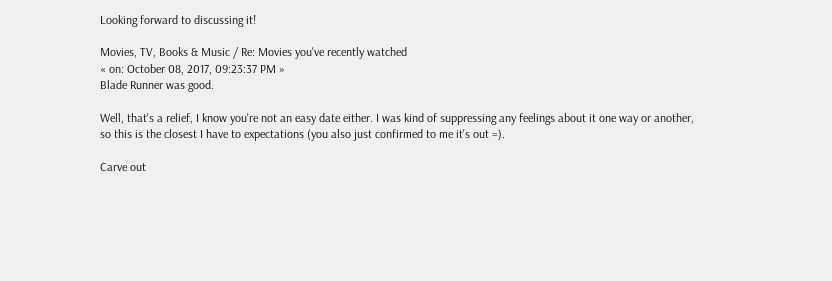Looking forward to discussing it!

Movies, TV, Books & Music / Re: Movies you've recently watched
« on: October 08, 2017, 09:23:37 PM »
Blade Runner was good.

Well, that's a relief, I know you're not an easy date either. I was kind of suppressing any feelings about it one way or another, so this is the closest I have to expectations (you also just confirmed to me it's out =).

Carve out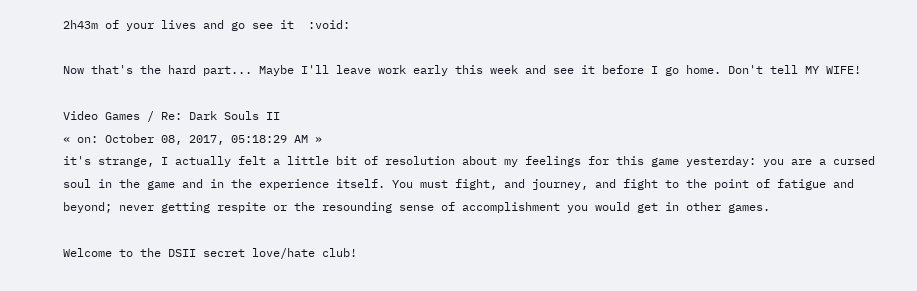2h43m of your lives and go see it  :void:

Now that's the hard part... Maybe I'll leave work early this week and see it before I go home. Don't tell MY WIFE!

Video Games / Re: Dark Souls II
« on: October 08, 2017, 05:18:29 AM »
it's strange, I actually felt a little bit of resolution about my feelings for this game yesterday: you are a cursed soul in the game and in the experience itself. You must fight, and journey, and fight to the point of fatigue and beyond; never getting respite or the resounding sense of accomplishment you would get in other games.

Welcome to the DSII secret love/hate club!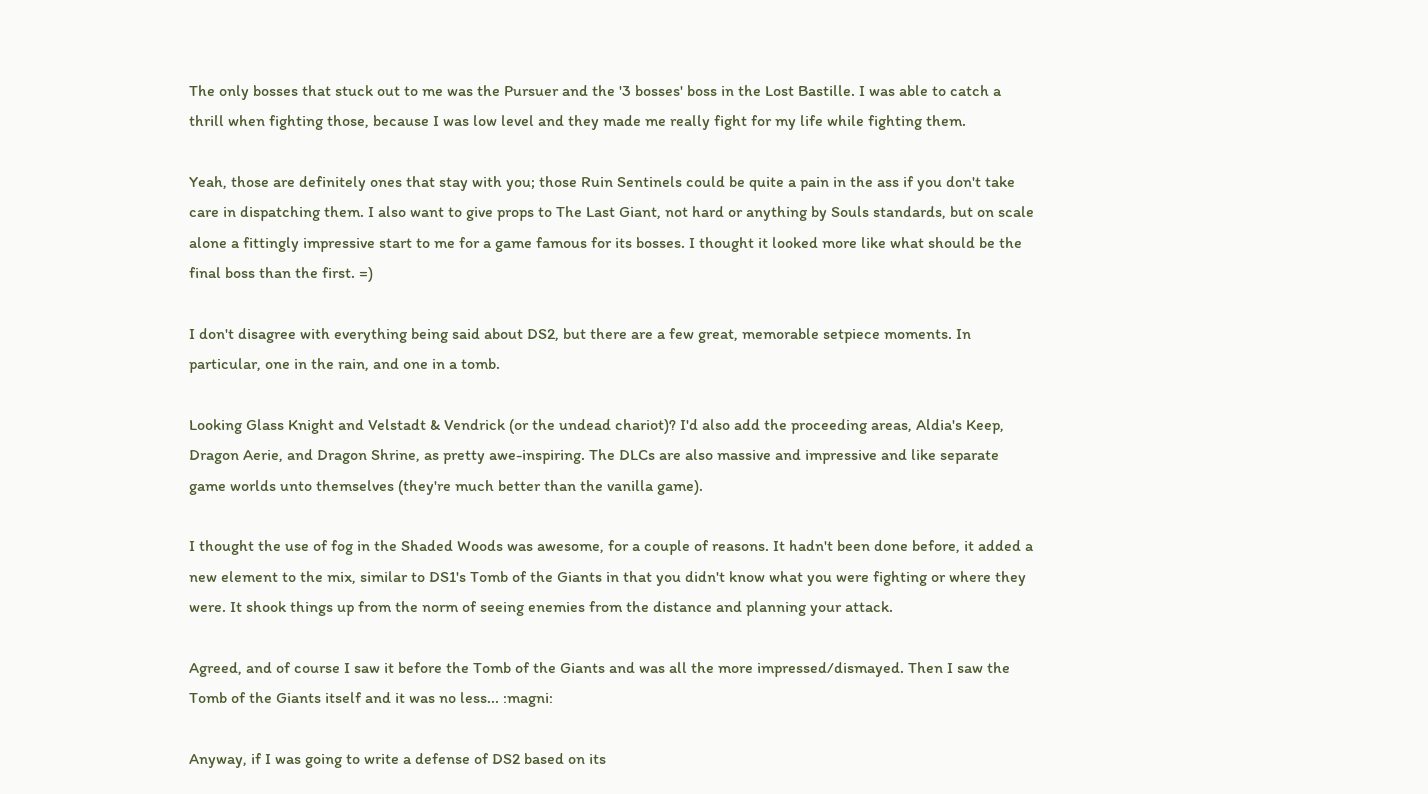The only bosses that stuck out to me was the Pursuer and the '3 bosses' boss in the Lost Bastille. I was able to catch a thrill when fighting those, because I was low level and they made me really fight for my life while fighting them.

Yeah, those are definitely ones that stay with you; those Ruin Sentinels could be quite a pain in the ass if you don't take care in dispatching them. I also want to give props to The Last Giant, not hard or anything by Souls standards, but on scale alone a fittingly impressive start to me for a game famous for its bosses. I thought it looked more like what should be the final boss than the first. =)

I don't disagree with everything being said about DS2, but there are a few great, memorable setpiece moments. In particular, one in the rain, and one in a tomb.

Looking Glass Knight and Velstadt & Vendrick (or the undead chariot)? I'd also add the proceeding areas, Aldia's Keep, Dragon Aerie, and Dragon Shrine, as pretty awe-inspiring. The DLCs are also massive and impressive and like separate game worlds unto themselves (they're much better than the vanilla game).

I thought the use of fog in the Shaded Woods was awesome, for a couple of reasons. It hadn't been done before, it added a new element to the mix, similar to DS1's Tomb of the Giants in that you didn't know what you were fighting or where they were. It shook things up from the norm of seeing enemies from the distance and planning your attack.

Agreed, and of course I saw it before the Tomb of the Giants and was all the more impressed/dismayed. Then I saw the Tomb of the Giants itself and it was no less... :magni:

Anyway, if I was going to write a defense of DS2 based on its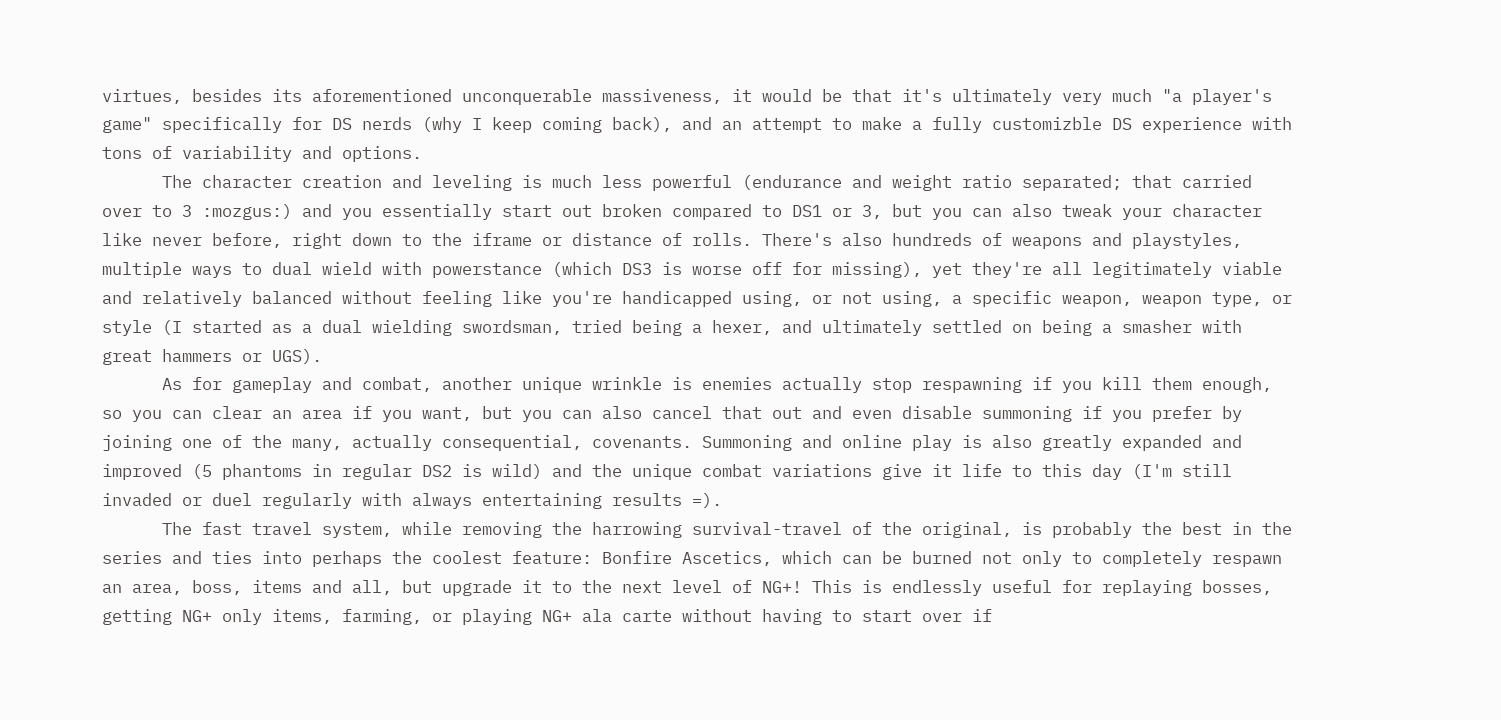virtues, besides its aforementioned unconquerable massiveness, it would be that it's ultimately very much "a player's game" specifically for DS nerds (why I keep coming back), and an attempt to make a fully customizble DS experience with tons of variability and options.
      The character creation and leveling is much less powerful (endurance and weight ratio separated; that carried over to 3 :mozgus:) and you essentially start out broken compared to DS1 or 3, but you can also tweak your character like never before, right down to the iframe or distance of rolls. There's also hundreds of weapons and playstyles, multiple ways to dual wield with powerstance (which DS3 is worse off for missing), yet they're all legitimately viable and relatively balanced without feeling like you're handicapped using, or not using, a specific weapon, weapon type, or style (I started as a dual wielding swordsman, tried being a hexer, and ultimately settled on being a smasher with great hammers or UGS).
      As for gameplay and combat, another unique wrinkle is enemies actually stop respawning if you kill them enough, so you can clear an area if you want, but you can also cancel that out and even disable summoning if you prefer by joining one of the many, actually consequential, covenants. Summoning and online play is also greatly expanded and improved (5 phantoms in regular DS2 is wild) and the unique combat variations give it life to this day (I'm still invaded or duel regularly with always entertaining results =).
      The fast travel system, while removing the harrowing survival-travel of the original, is probably the best in the series and ties into perhaps the coolest feature: Bonfire Ascetics, which can be burned not only to completely respawn an area, boss, items and all, but upgrade it to the next level of NG+! This is endlessly useful for replaying bosses, getting NG+ only items, farming, or playing NG+ ala carte without having to start over if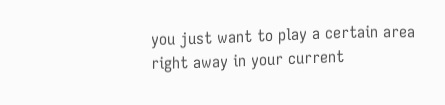you just want to play a certain area right away in your current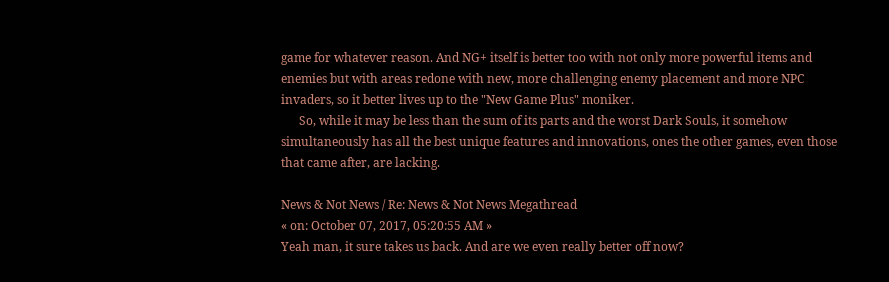game for whatever reason. And NG+ itself is better too with not only more powerful items and enemies but with areas redone with new, more challenging enemy placement and more NPC invaders, so it better lives up to the "New Game Plus" moniker.
      So, while it may be less than the sum of its parts and the worst Dark Souls, it somehow simultaneously has all the best unique features and innovations, ones the other games, even those that came after, are lacking.

News & Not News / Re: News & Not News Megathread
« on: October 07, 2017, 05:20:55 AM »
Yeah man, it sure takes us back. And are we even really better off now?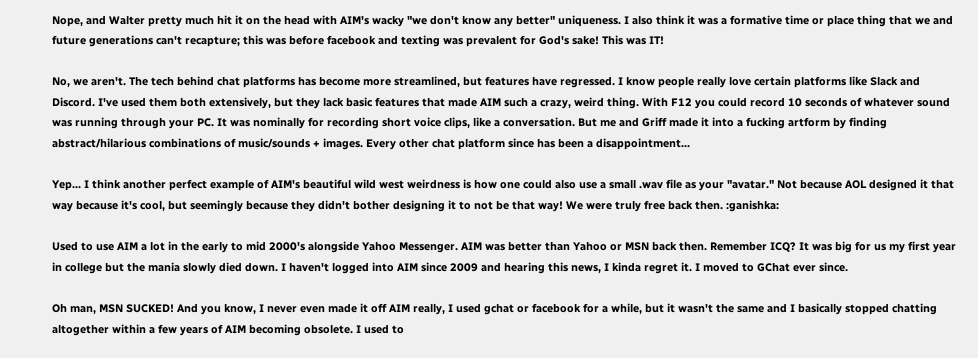Nope, and Walter pretty much hit it on the head with AIM's wacky "we don't know any better" uniqueness. I also think it was a formative time or place thing that we and future generations can't recapture; this was before facebook and texting was prevalent for God's sake! This was IT!

No, we aren't. The tech behind chat platforms has become more streamlined, but features have regressed. I know people really love certain platforms like Slack and Discord. I've used them both extensively, but they lack basic features that made AIM such a crazy, weird thing. With F12 you could record 10 seconds of whatever sound was running through your PC. It was nominally for recording short voice clips, like a conversation. But me and Griff made it into a fucking artform by finding abstract/hilarious combinations of music/sounds + images. Every other chat platform since has been a disappointment...

Yep... I think another perfect example of AIM's beautiful wild west weirdness is how one could also use a small .wav file as your "avatar." Not because AOL designed it that way because it's cool, but seemingly because they didn't bother designing it to not be that way! We were truly free back then. :ganishka:

Used to use AIM a lot in the early to mid 2000's alongside Yahoo Messenger. AIM was better than Yahoo or MSN back then. Remember ICQ? It was big for us my first year in college but the mania slowly died down. I haven't logged into AIM since 2009 and hearing this news, I kinda regret it. I moved to GChat ever since.

Oh man, MSN SUCKED! And you know, I never even made it off AIM really, I used gchat or facebook for a while, but it wasn't the same and I basically stopped chatting altogether within a few years of AIM becoming obsolete. I used to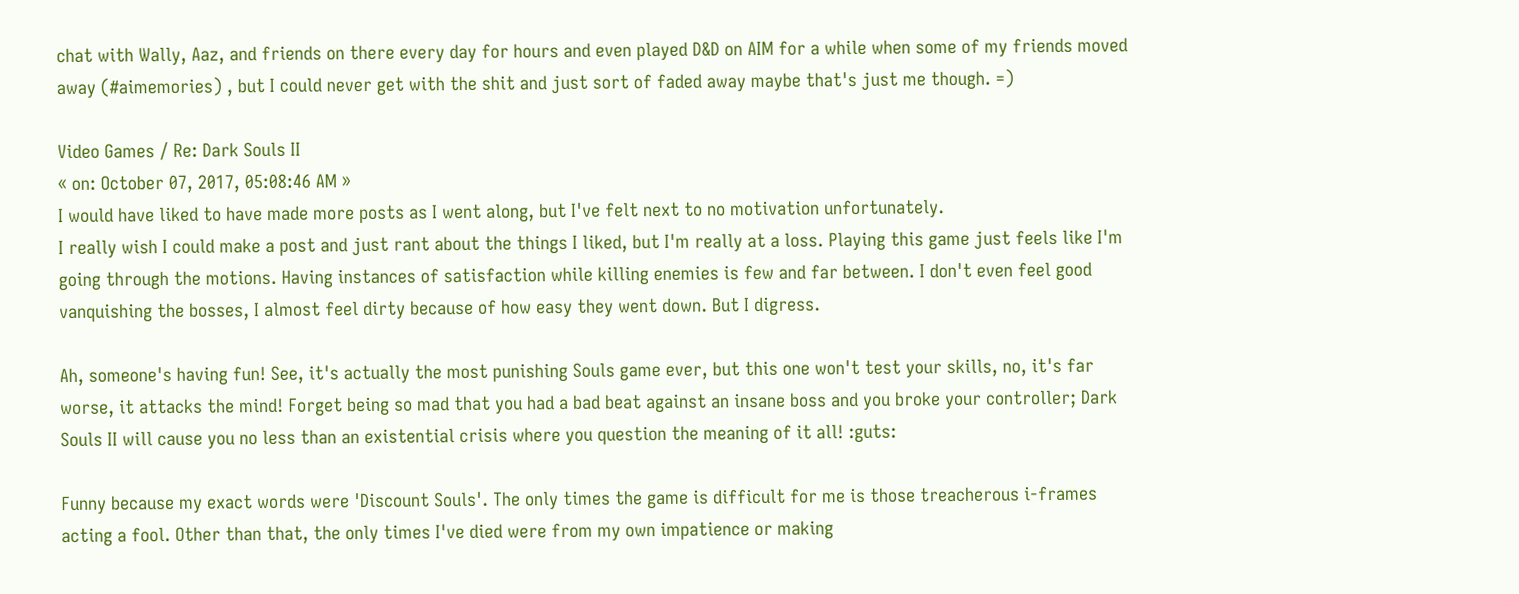chat with Wally, Aaz, and friends on there every day for hours and even played D&D on AIM for a while when some of my friends moved away (#aimemories) , but I could never get with the shit and just sort of faded away maybe that's just me though. =)

Video Games / Re: Dark Souls II
« on: October 07, 2017, 05:08:46 AM »
I would have liked to have made more posts as I went along, but I've felt next to no motivation unfortunately.
I really wish I could make a post and just rant about the things I liked, but I'm really at a loss. Playing this game just feels like I'm going through the motions. Having instances of satisfaction while killing enemies is few and far between. I don't even feel good vanquishing the bosses, I almost feel dirty because of how easy they went down. But I digress.

Ah, someone's having fun! See, it's actually the most punishing Souls game ever, but this one won't test your skills, no, it's far worse, it attacks the mind! Forget being so mad that you had a bad beat against an insane boss and you broke your controller; Dark Souls II will cause you no less than an existential crisis where you question the meaning of it all! :guts:

Funny because my exact words were 'Discount Souls'. The only times the game is difficult for me is those treacherous i-frames acting a fool. Other than that, the only times I've died were from my own impatience or making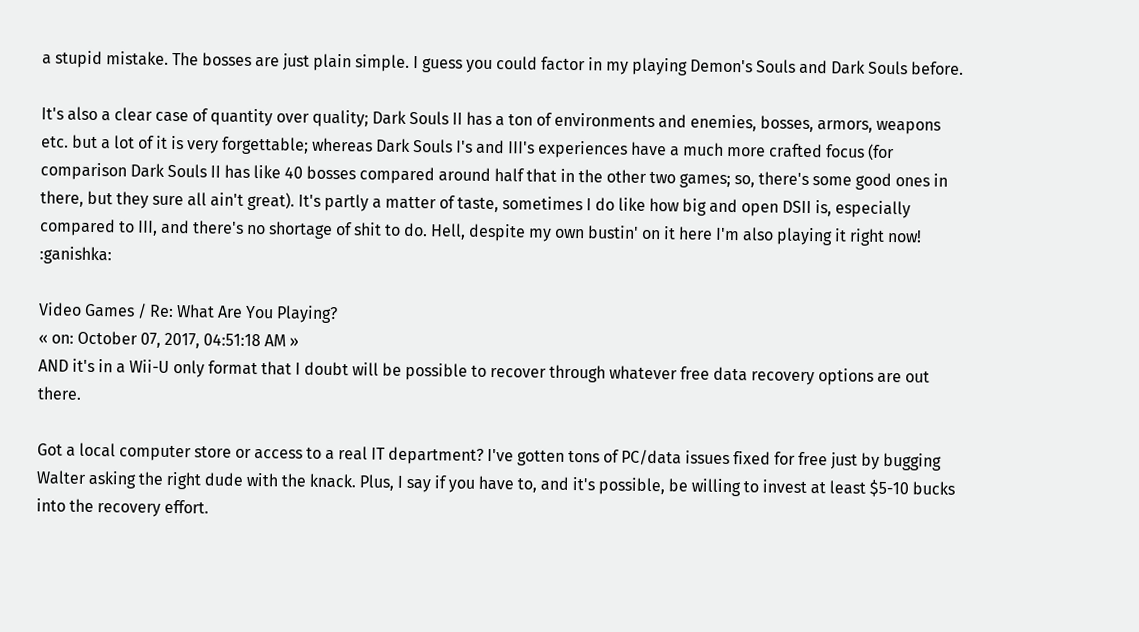a stupid mistake. The bosses are just plain simple. I guess you could factor in my playing Demon's Souls and Dark Souls before.

It's also a clear case of quantity over quality; Dark Souls II has a ton of environments and enemies, bosses, armors, weapons etc. but a lot of it is very forgettable; whereas Dark Souls I's and III's experiences have a much more crafted focus (for comparison Dark Souls II has like 40 bosses compared around half that in the other two games; so, there's some good ones in there, but they sure all ain't great). It's partly a matter of taste, sometimes I do like how big and open DSII is, especially compared to III, and there's no shortage of shit to do. Hell, despite my own bustin' on it here I'm also playing it right now! :ganishka:

Video Games / Re: What Are You Playing?
« on: October 07, 2017, 04:51:18 AM »
AND it's in a Wii-U only format that I doubt will be possible to recover through whatever free data recovery options are out there.

Got a local computer store or access to a real IT department? I've gotten tons of PC/data issues fixed for free just by bugging Walter asking the right dude with the knack. Plus, I say if you have to, and it's possible, be willing to invest at least $5-10 bucks into the recovery effort.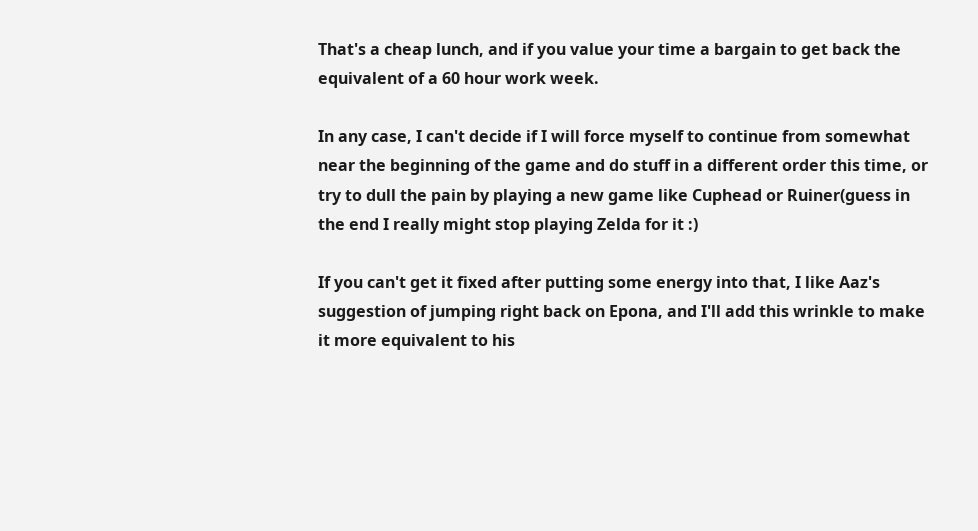That's a cheap lunch, and if you value your time a bargain to get back the equivalent of a 60 hour work week.

In any case, I can't decide if I will force myself to continue from somewhat near the beginning of the game and do stuff in a different order this time, or try to dull the pain by playing a new game like Cuphead or Ruiner(guess in the end I really might stop playing Zelda for it :)

If you can't get it fixed after putting some energy into that, I like Aaz's suggestion of jumping right back on Epona, and I'll add this wrinkle to make it more equivalent to his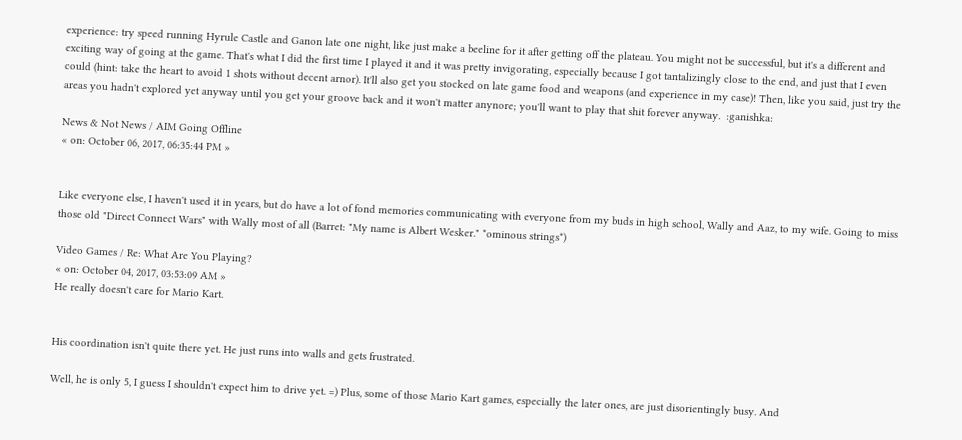experience: try speed running Hyrule Castle and Ganon late one night, like just make a beeline for it after getting off the plateau. You might not be successful, but it's a different and exciting way of going at the game. That's what I did the first time I played it and it was pretty invigorating, especially because I got tantalizingly close to the end, and just that I even could (hint: take the heart to avoid 1 shots without decent arnor). It'll also get you stocked on late game food and weapons (and experience in my case)! Then, like you said, just try the areas you hadn't explored yet anyway until you get your groove back and it won't matter anynore; you'll want to play that shit forever anyway.  :ganishka:

News & Not News / AIM Going Offline
« on: October 06, 2017, 06:35:44 PM »


Like everyone else, I haven't used it in years, but do have a lot of fond memories communicating with everyone from my buds in high school, Wally and Aaz, to my wife. Going to miss those old "Direct Connect Wars" with Wally most of all (Barret: "My name is Albert Wesker." *ominous strings*)

Video Games / Re: What Are You Playing?
« on: October 04, 2017, 03:53:09 AM »
He really doesn't care for Mario Kart.


His coordination isn't quite there yet. He just runs into walls and gets frustrated.

Well, he is only 5, I guess I shouldn't expect him to drive yet. =) Plus, some of those Mario Kart games, especially the later ones, are just disorientingly busy. And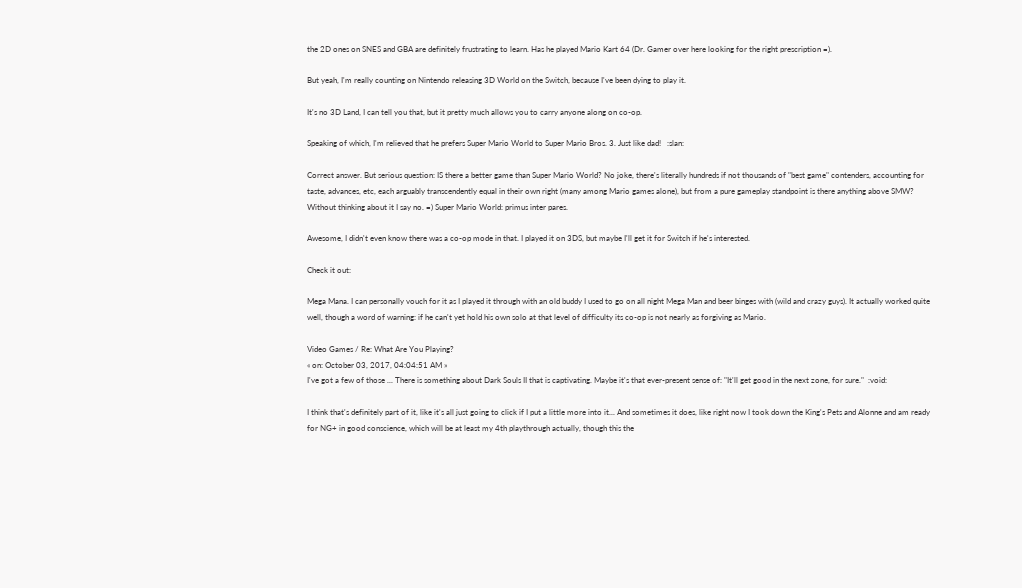the 2D ones on SNES and GBA are definitely frustrating to learn. Has he played Mario Kart 64 (Dr. Gamer over here looking for the right prescription =).

But yeah, I'm really counting on Nintendo releasing 3D World on the Switch, because I've been dying to play it.

It's no 3D Land, I can tell you that, but it pretty much allows you to carry anyone along on co-op.

Speaking of which, I'm relieved that he prefers Super Mario World to Super Mario Bros. 3. Just like dad!   :slan:

Correct answer. But serious question: IS there a better game than Super Mario World? No joke, there's literally hundreds if not thousands of "best game" contenders, accounting for taste, advances, etc, each arguably transcendently equal in their own right (many among Mario games alone), but from a pure gameplay standpoint is there anything above SMW? Without thinking about it I say no. =) Super Mario World: primus inter pares.

Awesome, I didn't even know there was a co-op mode in that. I played it on 3DS, but maybe I'll get it for Switch if he's interested.

Check it out:

Mega Mana. I can personally vouch for it as I played it through with an old buddy I used to go on all night Mega Man and beer binges with (wild and crazy guys). It actually worked quite well, though a word of warning: if he can't yet hold his own solo at that level of difficulty its co-op is not nearly as forgiving as Mario.

Video Games / Re: What Are You Playing?
« on: October 03, 2017, 04:04:51 AM »
I've got a few of those ... There is something about Dark Souls II that is captivating. Maybe it's that ever-present sense of: "It'll get good in the next zone, for sure."  :void:

I think that's definitely part of it, like it's all just going to click if I put a little more into it... And sometimes it does, like right now I took down the King's Pets and Alonne and am ready for NG+ in good conscience, which will be at least my 4th playthrough actually, though this the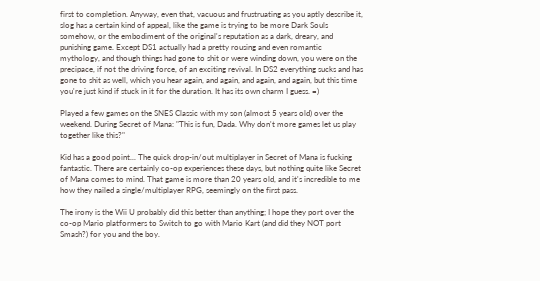first to completion. Anyway, even that, vacuous and frustruating as you aptly describe it, slog has a certain kind of appeal, like the game is trying to be more Dark Souls somehow, or the embodiment of the original's reputation as a dark, dreary, and punishing game. Except DS1 actually had a pretty rousing and even romantic mythology, and though things had gone to shit or were winding down, you were on the precipace, if not the driving force, of an exciting revival. In DS2 everything sucks and has gone to shit as well, which you hear again, and again, and again, and again, but this time you're just kind if stuck in it for the duration. It has its own charm I guess. =)

Played a few games on the SNES Classic with my son (almost 5 years old) over the weekend. During Secret of Mana: "This is fun, Dada. Why don't more games let us play together like this?"

Kid has a good point... The quick drop-in/out multiplayer in Secret of Mana is fucking fantastic. There are certainly co-op experiences these days, but nothing quite like Secret of Mana comes to mind. That game is more than 20 years old, and it's incredible to me how they nailed a single/multiplayer RPG, seemingly on the first pass.

The irony is the Wii U probably did this better than anything; I hope they port over the co-op Mario platformers to Switch to go with Mario Kart (and did they NOT port Smash?) for you and the boy.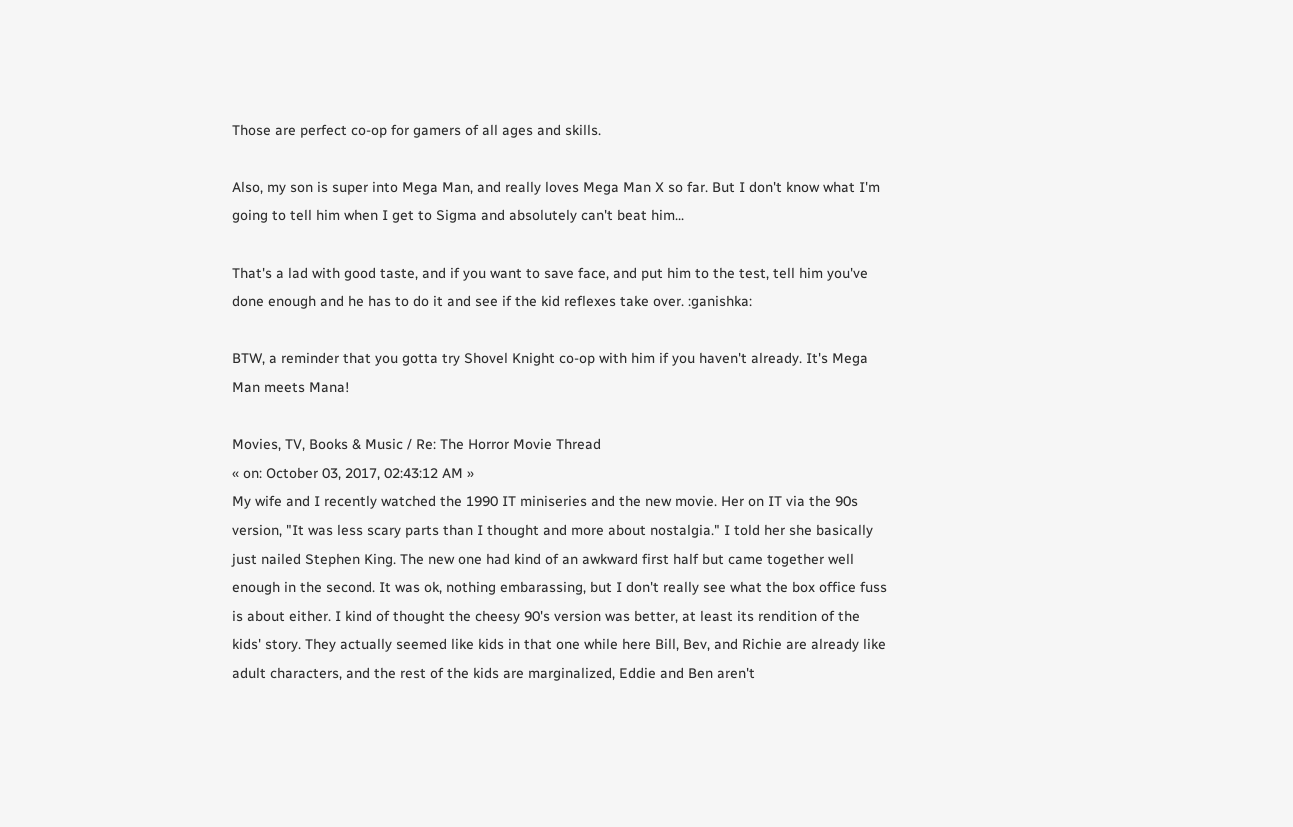Those are perfect co-op for gamers of all ages and skills.

Also, my son is super into Mega Man, and really loves Mega Man X so far. But I don't know what I'm going to tell him when I get to Sigma and absolutely can't beat him...

That's a lad with good taste, and if you want to save face, and put him to the test, tell him you've done enough and he has to do it and see if the kid reflexes take over. :ganishka:

BTW, a reminder that you gotta try Shovel Knight co-op with him if you haven't already. It's Mega Man meets Mana!

Movies, TV, Books & Music / Re: The Horror Movie Thread
« on: October 03, 2017, 02:43:12 AM »
My wife and I recently watched the 1990 IT miniseries and the new movie. Her on IT via the 90s version, "It was less scary parts than I thought and more about nostalgia." I told her she basically just nailed Stephen King. The new one had kind of an awkward first half but came together well enough in the second. It was ok, nothing embarassing, but I don't really see what the box office fuss is about either. I kind of thought the cheesy 90's version was better, at least its rendition of the kids' story. They actually seemed like kids in that one while here Bill, Bev, and Richie are already like adult characters, and the rest of the kids are marginalized, Eddie and Ben aren't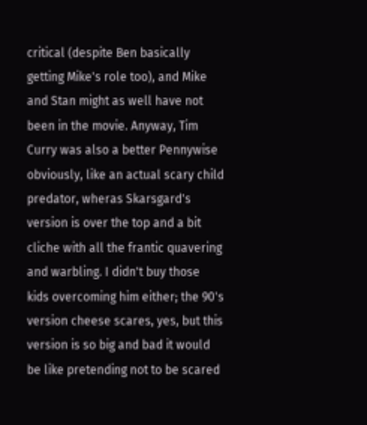critical (despite Ben basically getting Mike's role too), and Mike and Stan might as well have not been in the movie. Anyway, Tim Curry was also a better Pennywise obviously, like an actual scary child predator, wheras Skarsgard's version is over the top and a bit cliche with all the frantic quavering and warbling. I didn't buy those kids overcoming him either; the 90's version cheese scares, yes, but this version is so big and bad it would be like pretending not to be scared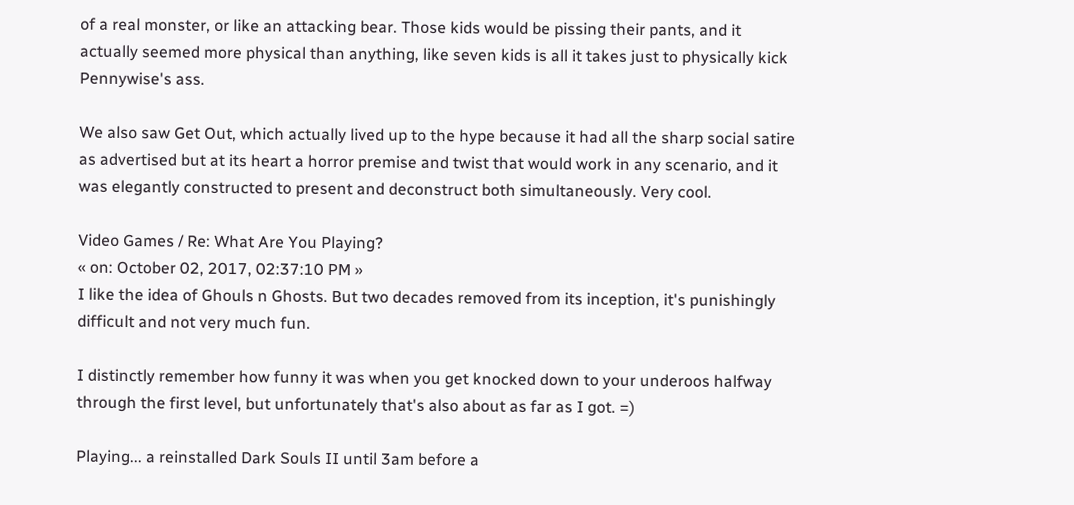of a real monster, or like an attacking bear. Those kids would be pissing their pants, and it actually seemed more physical than anything, like seven kids is all it takes just to physically kick Pennywise's ass.

We also saw Get Out, which actually lived up to the hype because it had all the sharp social satire as advertised but at its heart a horror premise and twist that would work in any scenario, and it was elegantly constructed to present and deconstruct both simultaneously. Very cool.

Video Games / Re: What Are You Playing?
« on: October 02, 2017, 02:37:10 PM »
I like the idea of Ghouls n Ghosts. But two decades removed from its inception, it's punishingly difficult and not very much fun.

I distinctly remember how funny it was when you get knocked down to your underoos halfway through the first level, but unfortunately that's also about as far as I got. =)

Playing... a reinstalled Dark Souls II until 3am before a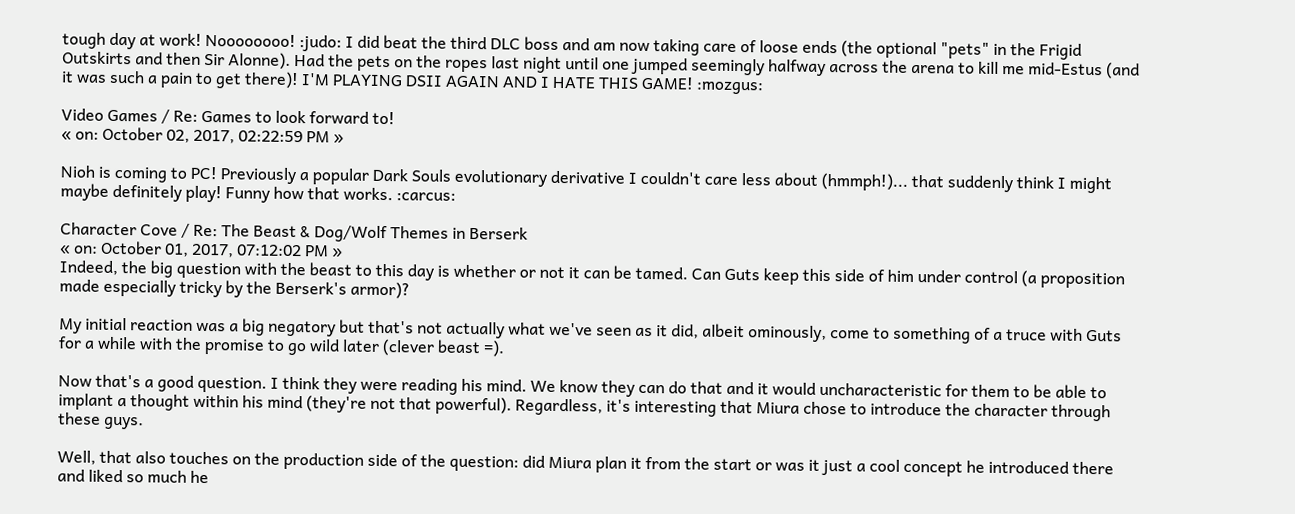tough day at work! Noooooooo! :judo: I did beat the third DLC boss and am now taking care of loose ends (the optional "pets" in the Frigid Outskirts and then Sir Alonne). Had the pets on the ropes last night until one jumped seemingly halfway across the arena to kill me mid-Estus (and it was such a pain to get there)! I'M PLAYING DSII AGAIN AND I HATE THIS GAME! :mozgus:

Video Games / Re: Games to look forward to!
« on: October 02, 2017, 02:22:59 PM »

Nioh is coming to PC! Previously a popular Dark Souls evolutionary derivative I couldn't care less about (hmmph!)... that suddenly think I might maybe definitely play! Funny how that works. :carcus:

Character Cove / Re: The Beast & Dog/Wolf Themes in Berserk
« on: October 01, 2017, 07:12:02 PM »
Indeed, the big question with the beast to this day is whether or not it can be tamed. Can Guts keep this side of him under control (a proposition made especially tricky by the Berserk's armor)?

My initial reaction was a big negatory but that's not actually what we've seen as it did, albeit ominously, come to something of a truce with Guts for a while with the promise to go wild later (clever beast =).

Now that's a good question. I think they were reading his mind. We know they can do that and it would uncharacteristic for them to be able to implant a thought within his mind (they're not that powerful). Regardless, it's interesting that Miura chose to introduce the character through these guys.

Well, that also touches on the production side of the question: did Miura plan it from the start or was it just a cool concept he introduced there and liked so much he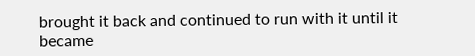brought it back and continued to run with it until it became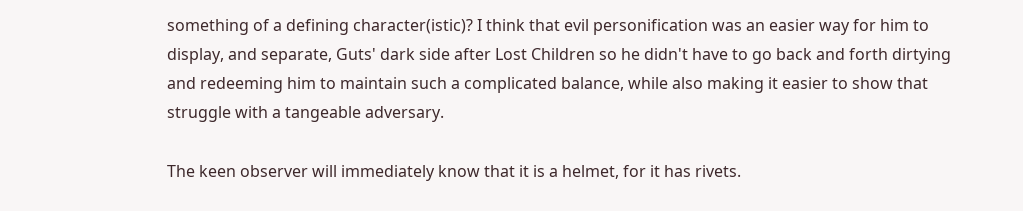something of a defining character(istic)? I think that evil personification was an easier way for him to display, and separate, Guts' dark side after Lost Children so he didn't have to go back and forth dirtying and redeeming him to maintain such a complicated balance, while also making it easier to show that struggle with a tangeable adversary.

The keen observer will immediately know that it is a helmet, for it has rivets.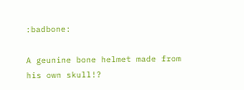:badbone:

A geunine bone helmet made from his own skull!?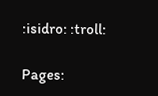:isidro: :troll:

Pages: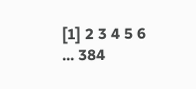[1] 2 3 4 5 6 ... 384